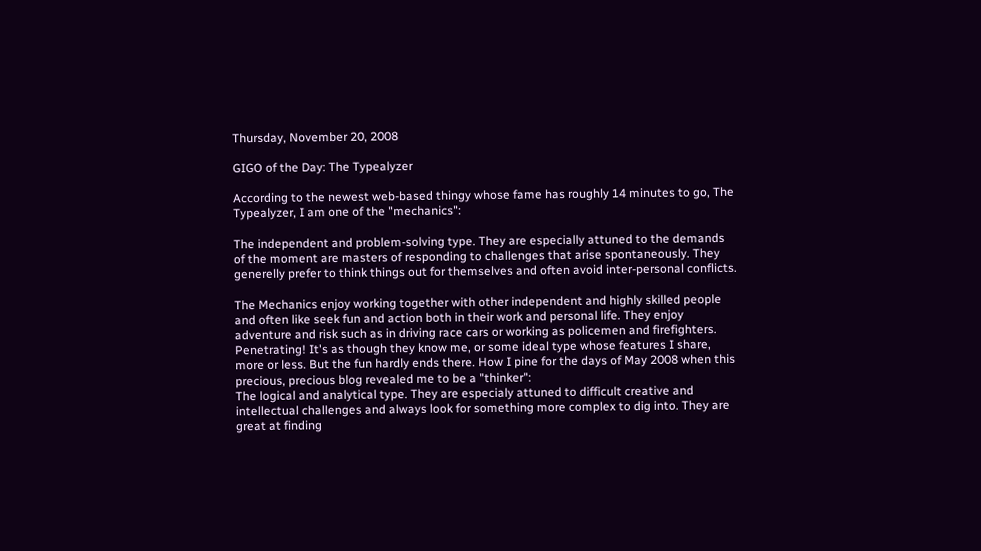Thursday, November 20, 2008

GIGO of the Day: The Typealyzer

According to the newest web-based thingy whose fame has roughly 14 minutes to go, The Typealyzer, I am one of the "mechanics":

The independent and problem-solving type. They are especially attuned to the demands of the moment are masters of responding to challenges that arise spontaneously. They generelly prefer to think things out for themselves and often avoid inter-personal conflicts.

The Mechanics enjoy working together with other independent and highly skilled people and often like seek fun and action both in their work and personal life. They enjoy adventure and risk such as in driving race cars or working as policemen and firefighters.
Penetrating! It's as though they know me, or some ideal type whose features I share, more or less. But the fun hardly ends there. How I pine for the days of May 2008 when this precious, precious blog revealed me to be a "thinker":
The logical and analytical type. They are especialy attuned to difficult creative and intellectual challenges and always look for something more complex to dig into. They are great at finding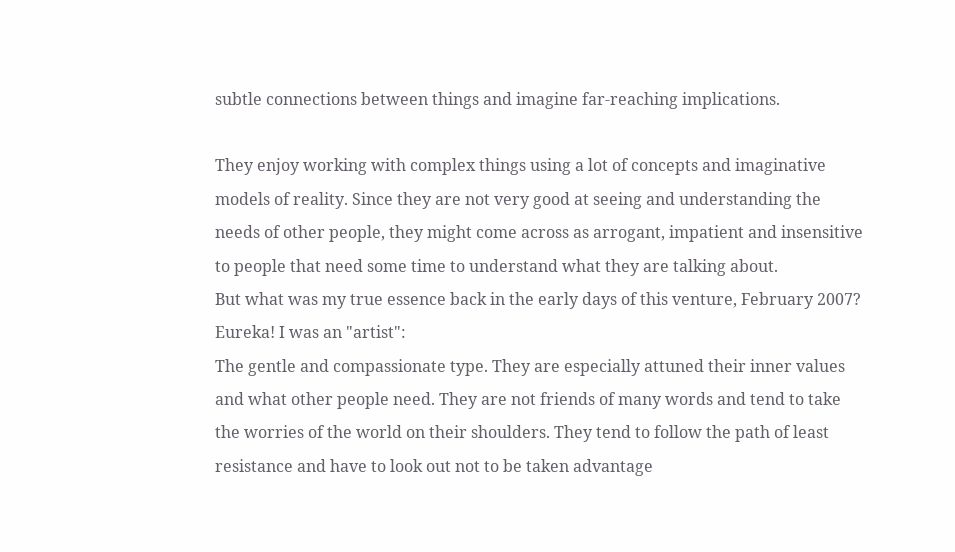subtle connections between things and imagine far-reaching implications.

They enjoy working with complex things using a lot of concepts and imaginative models of reality. Since they are not very good at seeing and understanding the needs of other people, they might come across as arrogant, impatient and insensitive to people that need some time to understand what they are talking about.
But what was my true essence back in the early days of this venture, February 2007? Eureka! I was an "artist":
The gentle and compassionate type. They are especially attuned their inner values and what other people need. They are not friends of many words and tend to take the worries of the world on their shoulders. They tend to follow the path of least resistance and have to look out not to be taken advantage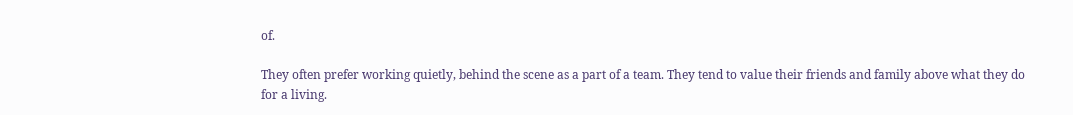of.

They often prefer working quietly, behind the scene as a part of a team. They tend to value their friends and family above what they do for a living.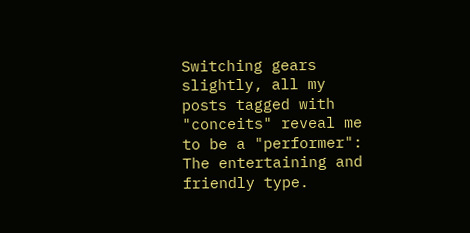Switching gears slightly, all my posts tagged with "conceits" reveal me to be a "performer":
The entertaining and friendly type.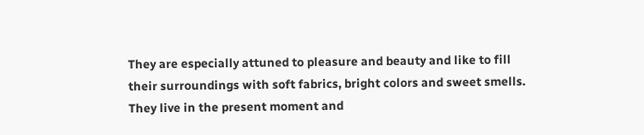They are especially attuned to pleasure and beauty and like to fill their surroundings with soft fabrics, bright colors and sweet smells. They live in the present moment and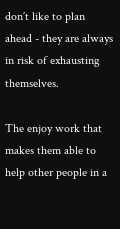don´t like to plan ahead - they are always in risk of exhausting themselves.

The enjoy work that makes them able to help other people in a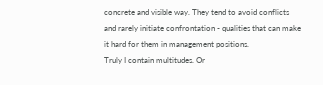concrete and visible way. They tend to avoid conflicts and rarely initiate confrontation - qualities that can make it hard for them in management positions.
Truly I contain multitudes. Or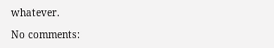whatever.

No comments: